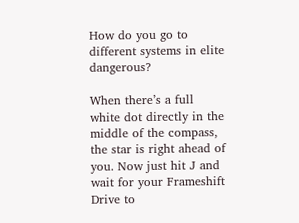How do you go to different systems in elite dangerous?

When there’s a full white dot directly in the middle of the compass, the star is right ahead of you. Now just hit J and wait for your Frameshift Drive to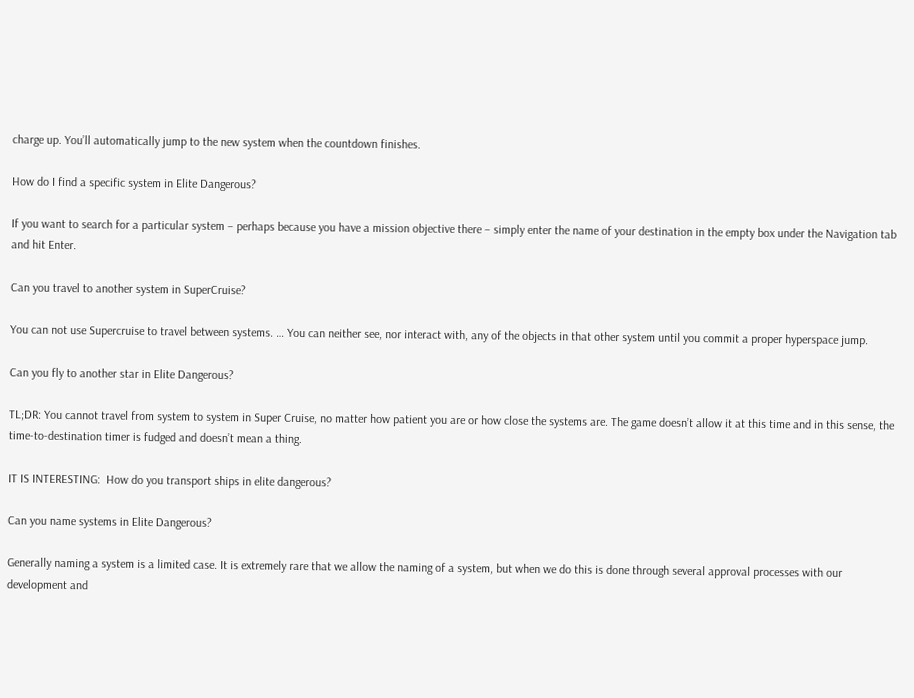charge up. You’ll automatically jump to the new system when the countdown finishes.

How do I find a specific system in Elite Dangerous?

If you want to search for a particular system – perhaps because you have a mission objective there – simply enter the name of your destination in the empty box under the Navigation tab and hit Enter.

Can you travel to another system in SuperCruise?

You can not use Supercruise to travel between systems. … You can neither see, nor interact with, any of the objects in that other system until you commit a proper hyperspace jump.

Can you fly to another star in Elite Dangerous?

TL;DR: You cannot travel from system to system in Super Cruise, no matter how patient you are or how close the systems are. The game doesn’t allow it at this time and in this sense, the time-to-destination timer is fudged and doesn’t mean a thing.

IT IS INTERESTING:  How do you transport ships in elite dangerous?

Can you name systems in Elite Dangerous?

Generally naming a system is a limited case. It is extremely rare that we allow the naming of a system, but when we do this is done through several approval processes with our development and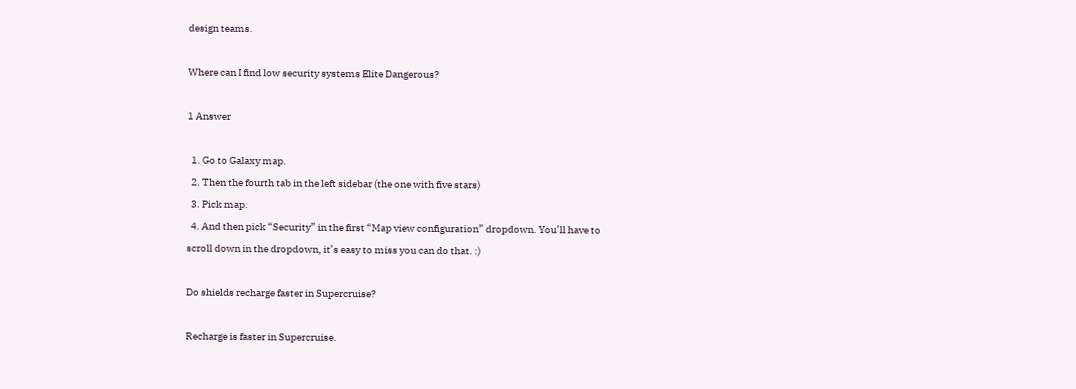design teams.

Where can I find low security systems Elite Dangerous?

1 Answer

  1. Go to Galaxy map.
  2. Then the fourth tab in the left sidebar (the one with five stars)
  3. Pick map.
  4. And then pick “Security” in the first “Map view configuration” dropdown. You’ll have to scroll down in the dropdown, it’s easy to miss you can do that. :)

Do shields recharge faster in Supercruise?

Recharge is faster in Supercruise.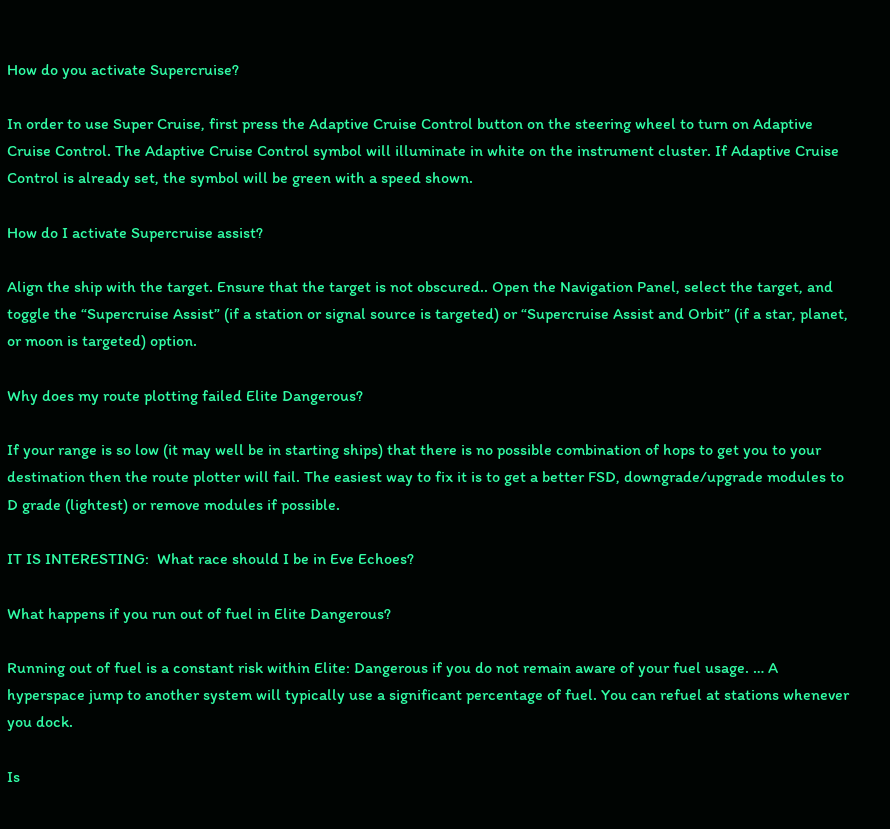How do you activate Supercruise?

In order to use Super Cruise, first press the Adaptive Cruise Control button on the steering wheel to turn on Adaptive Cruise Control. The Adaptive Cruise Control symbol will illuminate in white on the instrument cluster. If Adaptive Cruise Control is already set, the symbol will be green with a speed shown.

How do I activate Supercruise assist?

Align the ship with the target. Ensure that the target is not obscured.. Open the Navigation Panel, select the target, and toggle the “Supercruise Assist” (if a station or signal source is targeted) or “Supercruise Assist and Orbit” (if a star, planet, or moon is targeted) option.

Why does my route plotting failed Elite Dangerous?

If your range is so low (it may well be in starting ships) that there is no possible combination of hops to get you to your destination then the route plotter will fail. The easiest way to fix it is to get a better FSD, downgrade/upgrade modules to D grade (lightest) or remove modules if possible.

IT IS INTERESTING:  What race should I be in Eve Echoes?

What happens if you run out of fuel in Elite Dangerous?

Running out of fuel is a constant risk within Elite: Dangerous if you do not remain aware of your fuel usage. … A hyperspace jump to another system will typically use a significant percentage of fuel. You can refuel at stations whenever you dock.

Is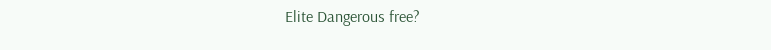Elite Dangerous free?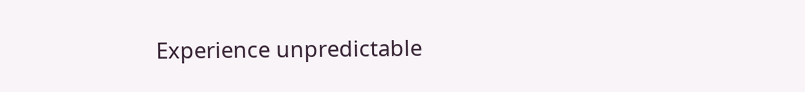Experience unpredictable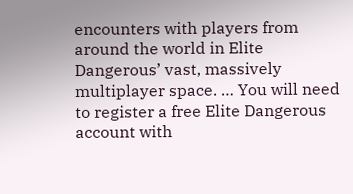encounters with players from around the world in Elite Dangerous’ vast, massively multiplayer space. … You will need to register a free Elite Dangerous account with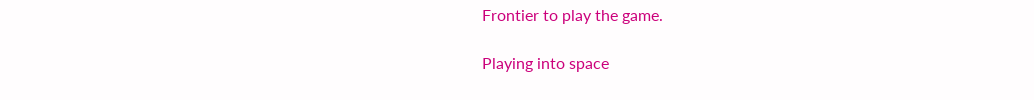Frontier to play the game.

Playing into space